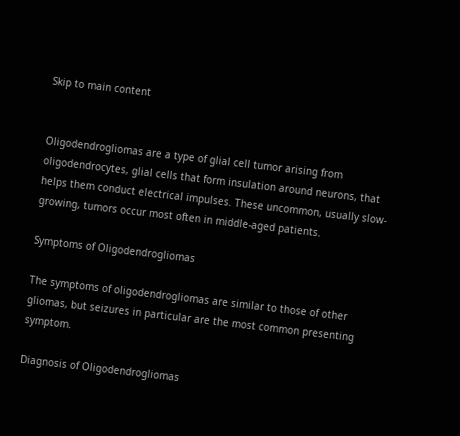Skip to main content


Oligodendrogliomas are a type of glial cell tumor arising from oligodendrocytes, glial cells that form insulation around neurons, that helps them conduct electrical impulses. These uncommon, usually slow-growing, tumors occur most often in middle-aged patients.

Symptoms of Oligodendrogliomas

The symptoms of oligodendrogliomas are similar to those of other gliomas, but seizures in particular are the most common presenting symptom.

Diagnosis of Oligodendrogliomas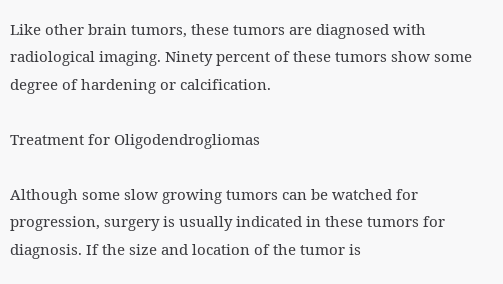Like other brain tumors, these tumors are diagnosed with radiological imaging. Ninety percent of these tumors show some degree of hardening or calcification.

Treatment for Oligodendrogliomas

Although some slow growing tumors can be watched for progression, surgery is usually indicated in these tumors for diagnosis. If the size and location of the tumor is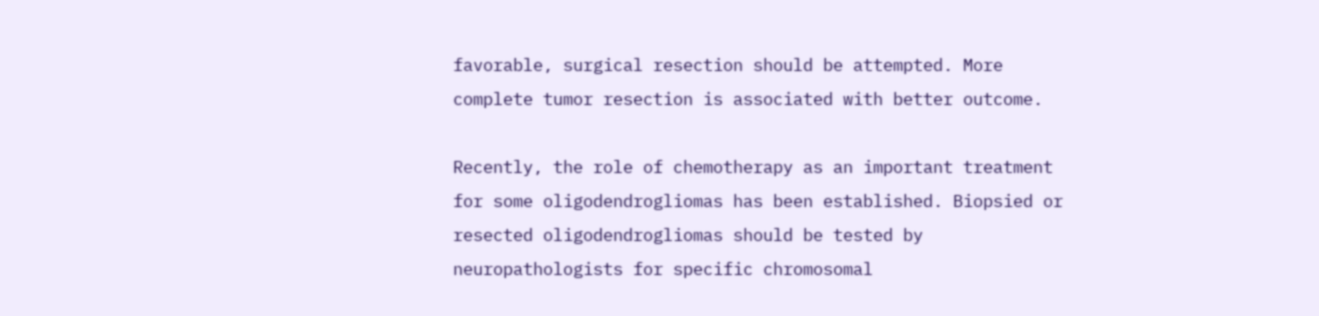favorable, surgical resection should be attempted. More complete tumor resection is associated with better outcome.

Recently, the role of chemotherapy as an important treatment for some oligodendrogliomas has been established. Biopsied or resected oligodendrogliomas should be tested by neuropathologists for specific chromosomal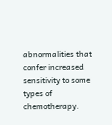abnormalities that confer increased sensitivity to some types of chemotherapy.